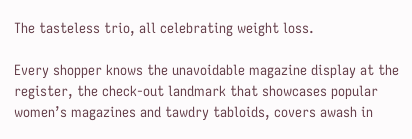The tasteless trio, all celebrating weight loss.

Every shopper knows the unavoidable magazine display at the register, the check-out landmark that showcases popular women’s magazines and tawdry tabloids, covers awash in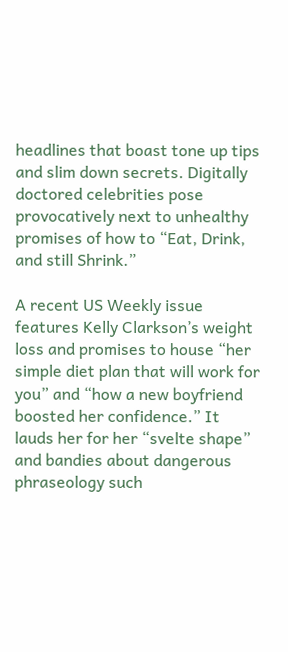headlines that boast tone up tips and slim down secrets. Digitally doctored celebrities pose provocatively next to unhealthy promises of how to “Eat, Drink, and still Shrink.”

A recent US Weekly issue features Kelly Clarkson’s weight loss and promises to house “her simple diet plan that will work for you” and “how a new boyfriend boosted her confidence.” It lauds her for her “svelte shape” and bandies about dangerous phraseology such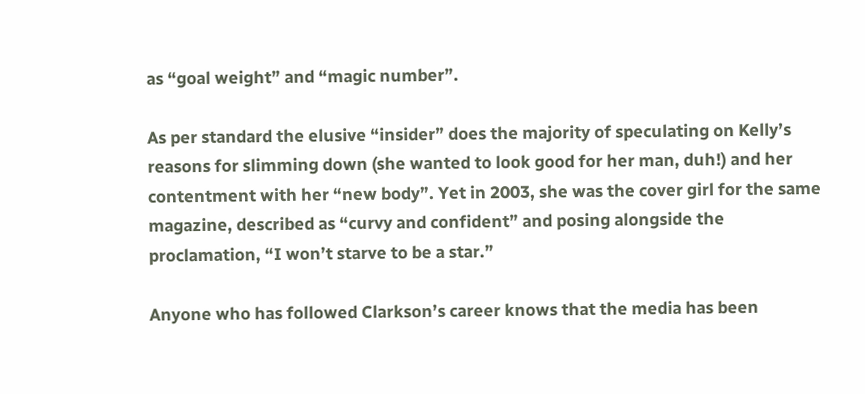as “goal weight” and “magic number”.

As per standard the elusive “insider” does the majority of speculating on Kelly’s reasons for slimming down (she wanted to look good for her man, duh!) and her contentment with her “new body”. Yet in 2003, she was the cover girl for the same magazine, described as “curvy and confident” and posing alongside the proclamation, “I won’t starve to be a star.”

Anyone who has followed Clarkson’s career knows that the media has been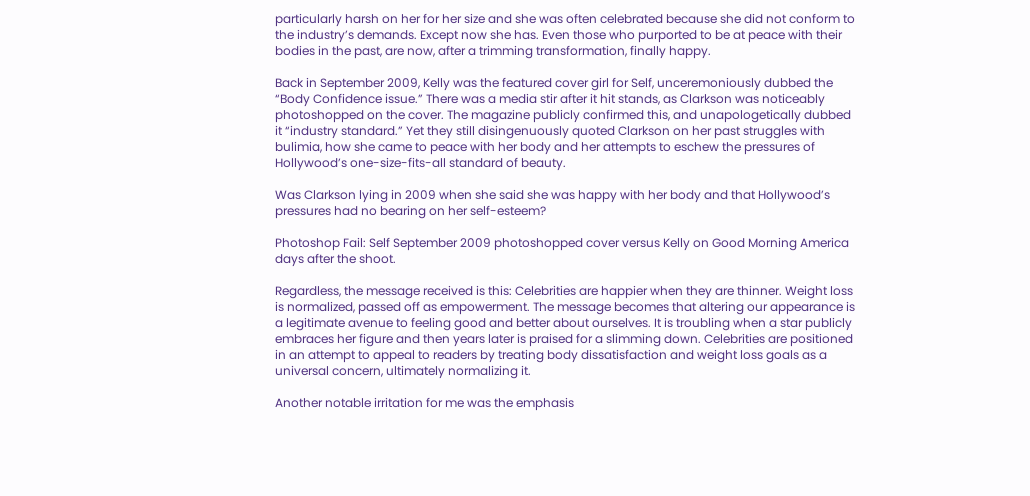particularly harsh on her for her size and she was often celebrated because she did not conform to the industry’s demands. Except now she has. Even those who purported to be at peace with their bodies in the past, are now, after a trimming transformation, finally happy.

Back in September 2009, Kelly was the featured cover girl for Self, unceremoniously dubbed the “Body Confidence issue.” There was a media stir after it hit stands, as Clarkson was noticeably photoshopped on the cover. The magazine publicly confirmed this, and unapologetically dubbed it “industry standard.” Yet they still disingenuously quoted Clarkson on her past struggles with bulimia, how she came to peace with her body and her attempts to eschew the pressures of Hollywood’s one-size-fits-all standard of beauty.

Was Clarkson lying in 2009 when she said she was happy with her body and that Hollywood’s pressures had no bearing on her self-esteem?

Photoshop Fail: Self September 2009 photoshopped cover versus Kelly on Good Morning America days after the shoot.

Regardless, the message received is this: Celebrities are happier when they are thinner. Weight loss is normalized, passed off as empowerment. The message becomes that altering our appearance is a legitimate avenue to feeling good and better about ourselves. It is troubling when a star publicly embraces her figure and then years later is praised for a slimming down. Celebrities are positioned in an attempt to appeal to readers by treating body dissatisfaction and weight loss goals as a universal concern, ultimately normalizing it.

Another notable irritation for me was the emphasis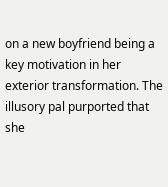on a new boyfriend being a key motivation in her exterior transformation. The illusory pal purported that she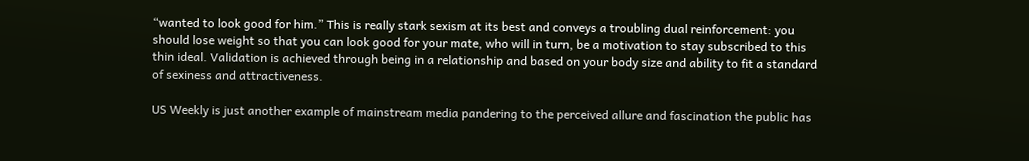“wanted to look good for him.” This is really stark sexism at its best and conveys a troubling dual reinforcement: you should lose weight so that you can look good for your mate, who will in turn, be a motivation to stay subscribed to this thin ideal. Validation is achieved through being in a relationship and based on your body size and ability to fit a standard of sexiness and attractiveness.

US Weekly is just another example of mainstream media pandering to the perceived allure and fascination the public has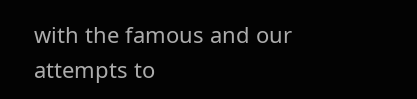with the famous and our attempts to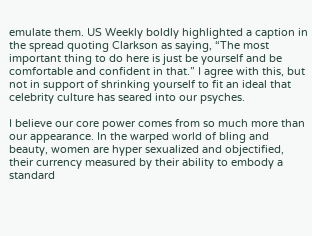emulate them. US Weekly boldly highlighted a caption in the spread quoting Clarkson as saying, “The most important thing to do here is just be yourself and be comfortable and confident in that.” I agree with this, but not in support of shrinking yourself to fit an ideal that celebrity culture has seared into our psyches.

I believe our core power comes from so much more than our appearance. In the warped world of bling and beauty, women are hyper sexualized and objectified, their currency measured by their ability to embody a standard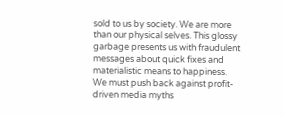sold to us by society. We are more than our physical selves. This glossy garbage presents us with fraudulent messages about quick fixes and materialistic means to happiness. We must push back against profit-driven media myths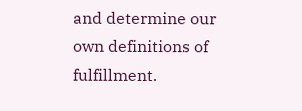and determine our own definitions of fulfillment.